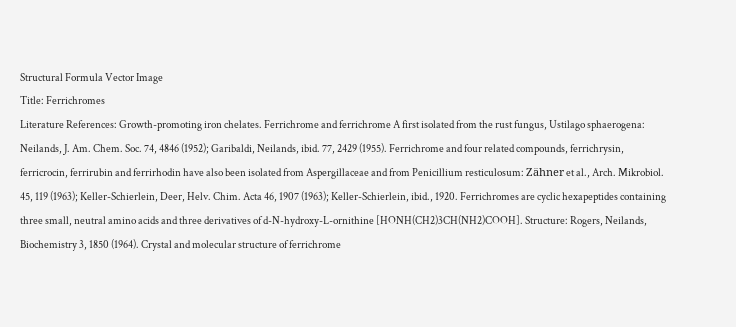Structural Formula Vector Image
Title: Ferrichromes
Literature References: Growth-promoting iron chelates. Ferrichrome and ferrichrome A first isolated from the rust fungus, Ustilago sphaerogena: Neilands, J. Am. Chem. Soc. 74, 4846 (1952); Garibaldi, Neilands, ibid. 77, 2429 (1955). Ferrichrome and four related compounds, ferrichrysin, ferricrocin, ferrirubin and ferrirhodin have also been isolated from Aspergillaceae and from Penicillium resticulosum: Zähner et al., Arch. Mikrobiol. 45, 119 (1963); Keller-Schierlein, Deer, Helv. Chim. Acta 46, 1907 (1963); Keller-Schierlein, ibid., 1920. Ferrichromes are cyclic hexapeptides containing three small, neutral amino acids and three derivatives of d-N-hydroxy-L-ornithine [HONH(CH2)3CH(NH2)COOH]. Structure: Rogers, Neilands, Biochemistry 3, 1850 (1964). Crystal and molecular structure of ferrichrome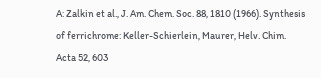A: Zalkin et al., J. Am. Chem. Soc. 88, 1810 (1966). Synthesis of ferrichrome: Keller-Schierlein, Maurer, Helv. Chim. Acta 52, 603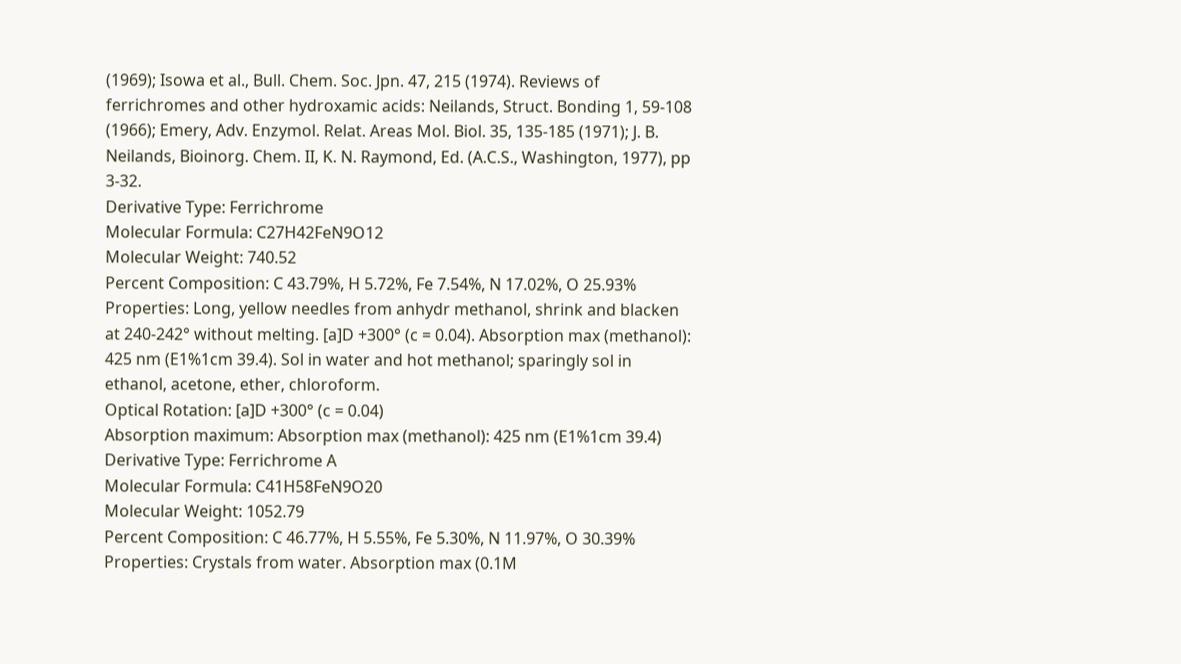(1969); Isowa et al., Bull. Chem. Soc. Jpn. 47, 215 (1974). Reviews of ferrichromes and other hydroxamic acids: Neilands, Struct. Bonding 1, 59-108 (1966); Emery, Adv. Enzymol. Relat. Areas Mol. Biol. 35, 135-185 (1971); J. B. Neilands, Bioinorg. Chem. II, K. N. Raymond, Ed. (A.C.S., Washington, 1977), pp 3-32.
Derivative Type: Ferrichrome
Molecular Formula: C27H42FeN9O12
Molecular Weight: 740.52
Percent Composition: C 43.79%, H 5.72%, Fe 7.54%, N 17.02%, O 25.93%
Properties: Long, yellow needles from anhydr methanol, shrink and blacken at 240-242° without melting. [a]D +300° (c = 0.04). Absorption max (methanol): 425 nm (E1%1cm 39.4). Sol in water and hot methanol; sparingly sol in ethanol, acetone, ether, chloroform.
Optical Rotation: [a]D +300° (c = 0.04)
Absorption maximum: Absorption max (methanol): 425 nm (E1%1cm 39.4)
Derivative Type: Ferrichrome A
Molecular Formula: C41H58FeN9O20
Molecular Weight: 1052.79
Percent Composition: C 46.77%, H 5.55%, Fe 5.30%, N 11.97%, O 30.39%
Properties: Crystals from water. Absorption max (0.1M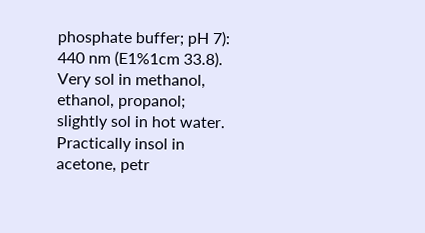phosphate buffer; pH 7): 440 nm (E1%1cm 33.8). Very sol in methanol, ethanol, propanol; slightly sol in hot water. Practically insol in acetone, petr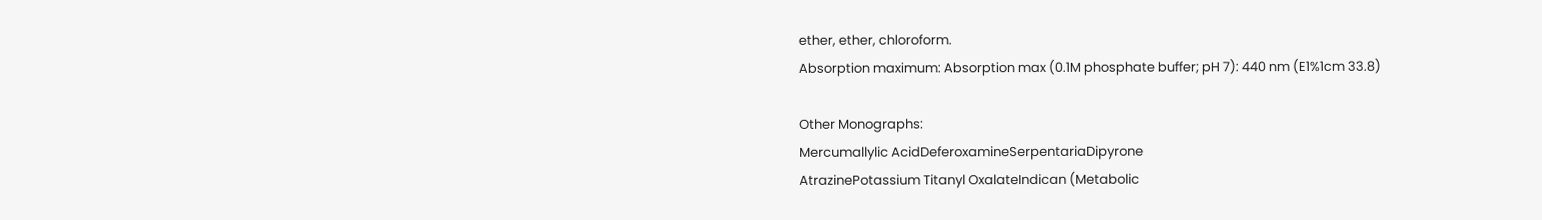ether, ether, chloroform.
Absorption maximum: Absorption max (0.1M phosphate buffer; pH 7): 440 nm (E1%1cm 33.8)

Other Monographs:
Mercumallylic AcidDeferoxamineSerpentariaDipyrone
AtrazinePotassium Titanyl OxalateIndican (Metabolic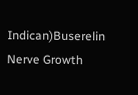Indican)Buserelin
Nerve Growth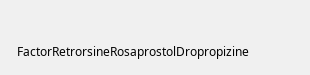FactorRetrorsineRosaprostolDropropizine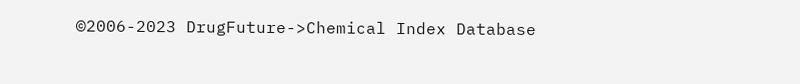©2006-2023 DrugFuture->Chemical Index Database